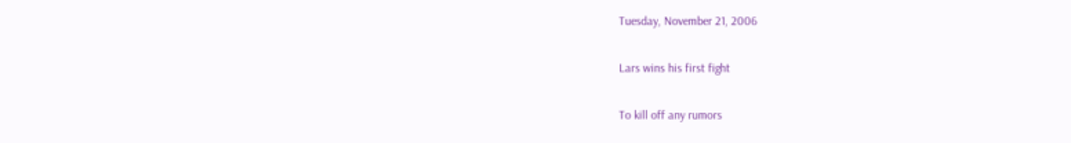Tuesday, November 21, 2006

Lars wins his first fight

To kill off any rumors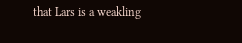that Lars is a weakling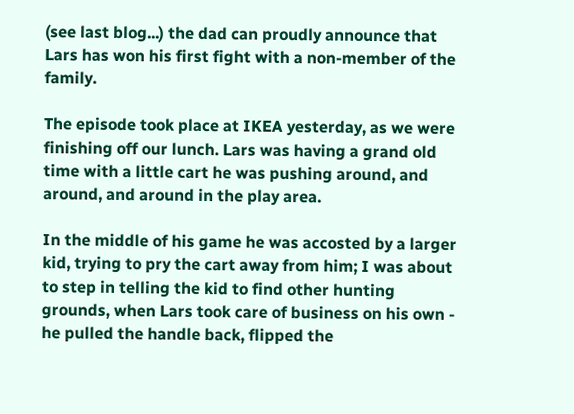(see last blog...) the dad can proudly announce that Lars has won his first fight with a non-member of the family.

The episode took place at IKEA yesterday, as we were finishing off our lunch. Lars was having a grand old time with a little cart he was pushing around, and around, and around in the play area.

In the middle of his game he was accosted by a larger kid, trying to pry the cart away from him; I was about to step in telling the kid to find other hunting grounds, when Lars took care of business on his own - he pulled the handle back, flipped the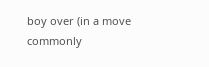boy over (in a move commonly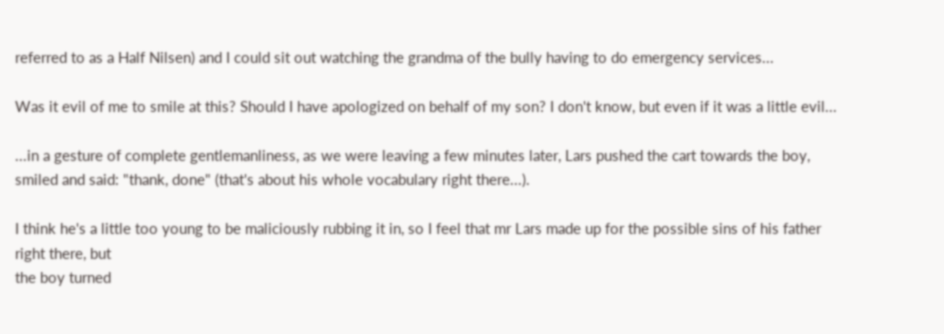referred to as a Half Nilsen) and I could sit out watching the grandma of the bully having to do emergency services...

Was it evil of me to smile at this? Should I have apologized on behalf of my son? I don't know, but even if it was a little evil...

...in a gesture of complete gentlemanliness, as we were leaving a few minutes later, Lars pushed the cart towards the boy, smiled and said: "thank, done" (that's about his whole vocabulary right there...).

I think he's a little too young to be maliciously rubbing it in, so I feel that mr Lars made up for the possible sins of his father right there, but
the boy turned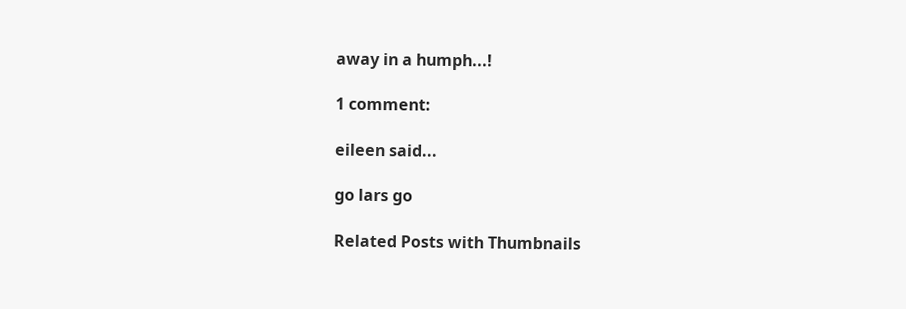away in a humph...!

1 comment:

eileen said...

go lars go

Related Posts with Thumbnails